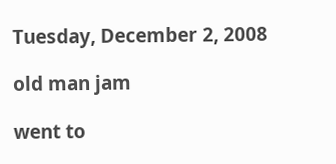Tuesday, December 2, 2008

old man jam

went to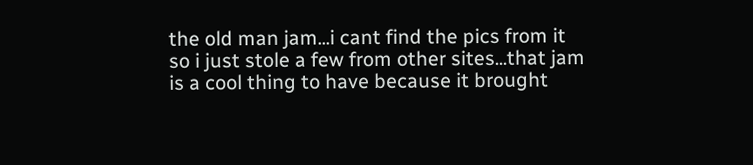the old man jam...i cant find the pics from it so i just stole a few from other sites...that jam is a cool thing to have because it brought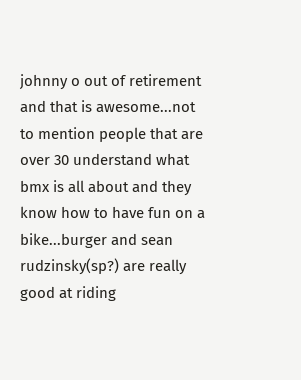johnny o out of retirement and that is awesome...not to mention people that are over 30 understand what bmx is all about and they know how to have fun on a bike...burger and sean rudzinsky(sp?) are really good at riding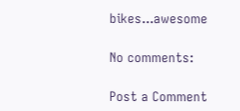bikes...awesome

No comments:

Post a Comment